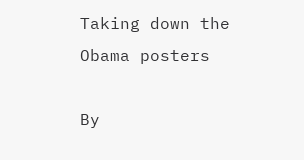Taking down the Obama posters

By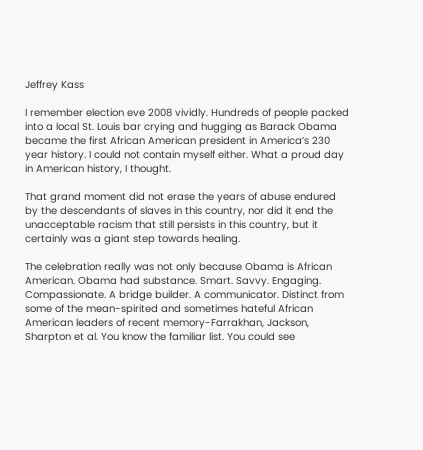Jeffrey Kass

I remember election eve 2008 vividly. Hundreds of people packed into a local St. Louis bar crying and hugging as Barack Obama became the first African American president in America’s 230 year history. I could not contain myself either. What a proud day in American history, I thought.

That grand moment did not erase the years of abuse endured by the descendants of slaves in this country, nor did it end the unacceptable racism that still persists in this country, but it certainly was a giant step towards healing.

The celebration really was not only because Obama is African American. Obama had substance. Smart. Savvy. Engaging. Compassionate. A bridge builder. A communicator. Distinct from some of the mean-spirited and sometimes hateful African American leaders of recent memory-Farrakhan, Jackson, Sharpton et al. You know the familiar list. You could see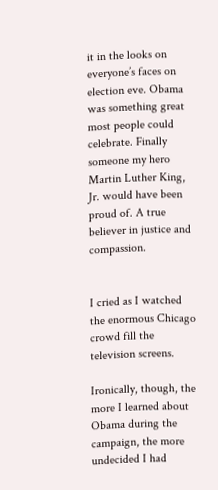it in the looks on everyone’s faces on election eve. Obama was something great most people could celebrate. Finally someone my hero Martin Luther King, Jr. would have been proud of. A true believer in justice and compassion.


I cried as I watched the enormous Chicago crowd fill the television screens.

Ironically, though, the more I learned about Obama during the campaign, the more undecided I had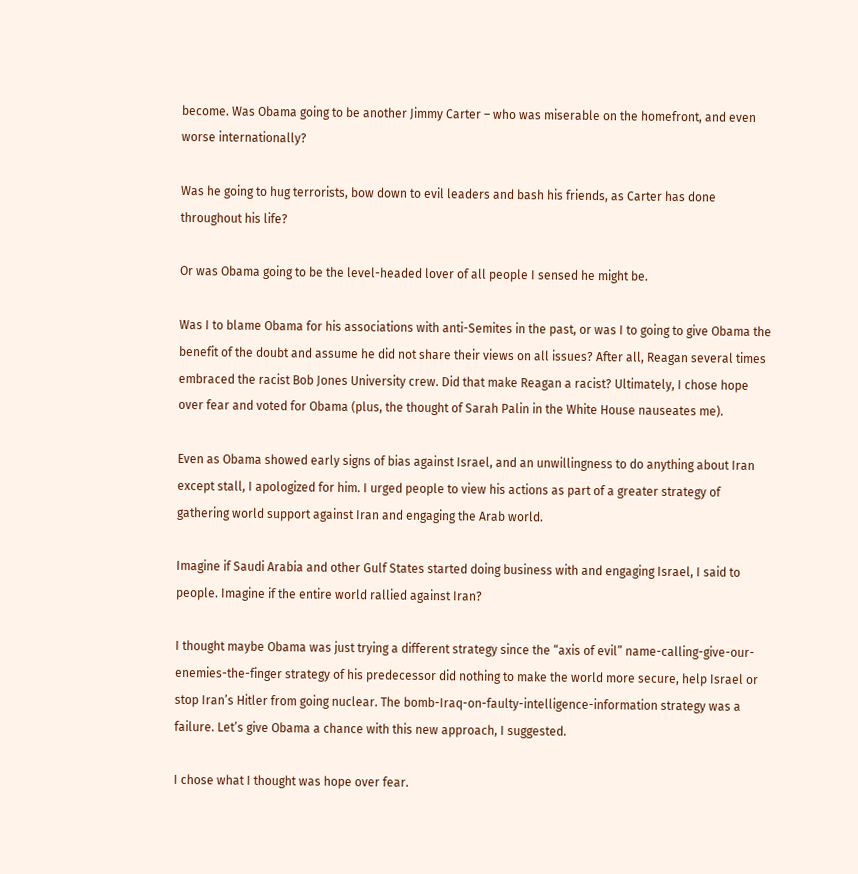become. Was Obama going to be another Jimmy Carter – who was miserable on the homefront, and even worse internationally?

Was he going to hug terrorists, bow down to evil leaders and bash his friends, as Carter has done throughout his life?

Or was Obama going to be the level-headed lover of all people I sensed he might be.

Was I to blame Obama for his associations with anti-Semites in the past, or was I to going to give Obama the benefit of the doubt and assume he did not share their views on all issues? After all, Reagan several times embraced the racist Bob Jones University crew. Did that make Reagan a racist? Ultimately, I chose hope over fear and voted for Obama (plus, the thought of Sarah Palin in the White House nauseates me).

Even as Obama showed early signs of bias against Israel, and an unwillingness to do anything about Iran except stall, I apologized for him. I urged people to view his actions as part of a greater strategy of gathering world support against Iran and engaging the Arab world.

Imagine if Saudi Arabia and other Gulf States started doing business with and engaging Israel, I said to people. Imagine if the entire world rallied against Iran?

I thought maybe Obama was just trying a different strategy since the “axis of evil” name-calling-give-our-enemies-the-finger strategy of his predecessor did nothing to make the world more secure, help Israel or stop Iran’s Hitler from going nuclear. The bomb-Iraq-on-faulty-intelligence-information strategy was a failure. Let’s give Obama a chance with this new approach, I suggested.

I chose what I thought was hope over fear.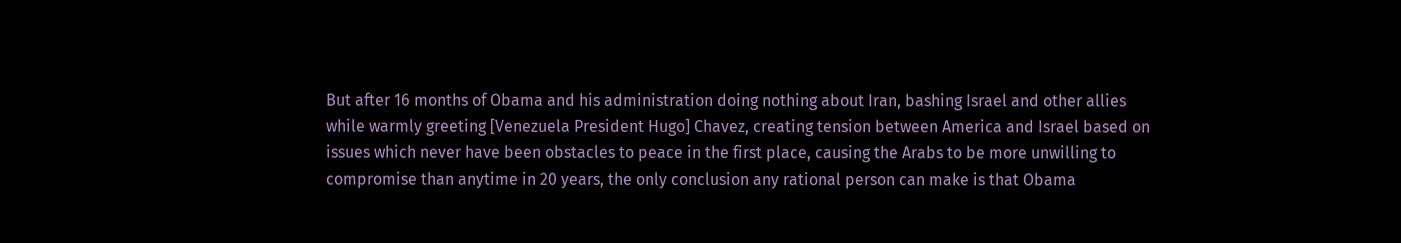But after 16 months of Obama and his administration doing nothing about Iran, bashing Israel and other allies while warmly greeting [Venezuela President Hugo] Chavez, creating tension between America and Israel based on issues which never have been obstacles to peace in the first place, causing the Arabs to be more unwilling to compromise than anytime in 20 years, the only conclusion any rational person can make is that Obama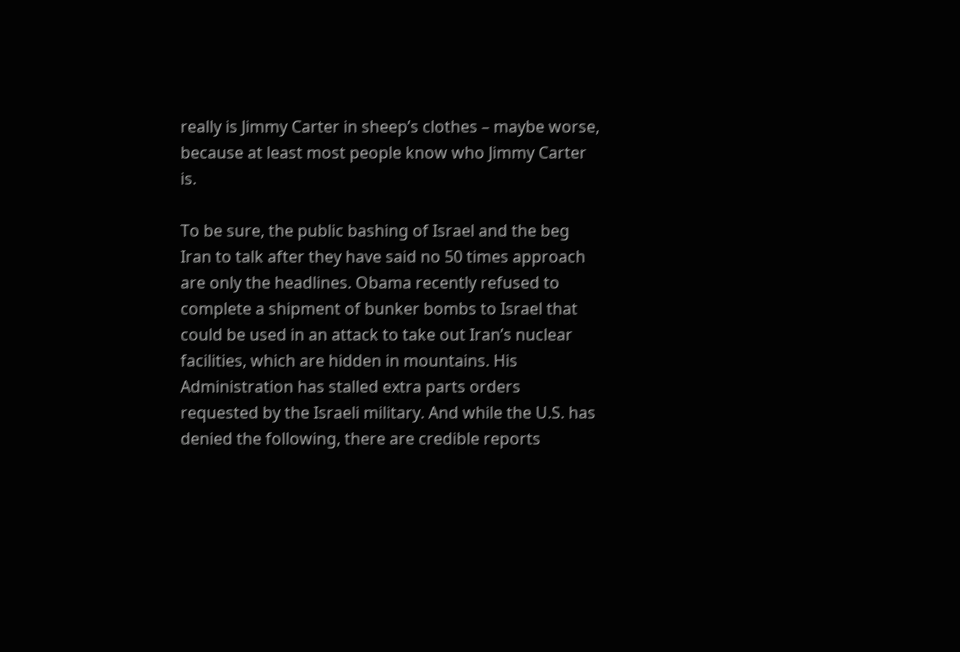really is Jimmy Carter in sheep’s clothes – maybe worse, because at least most people know who Jimmy Carter is.

To be sure, the public bashing of Israel and the beg Iran to talk after they have said no 50 times approach are only the headlines. Obama recently refused to complete a shipment of bunker bombs to Israel that could be used in an attack to take out Iran’s nuclear facilities, which are hidden in mountains. His Administration has stalled extra parts orders requested by the Israeli military. And while the U.S. has denied the following, there are credible reports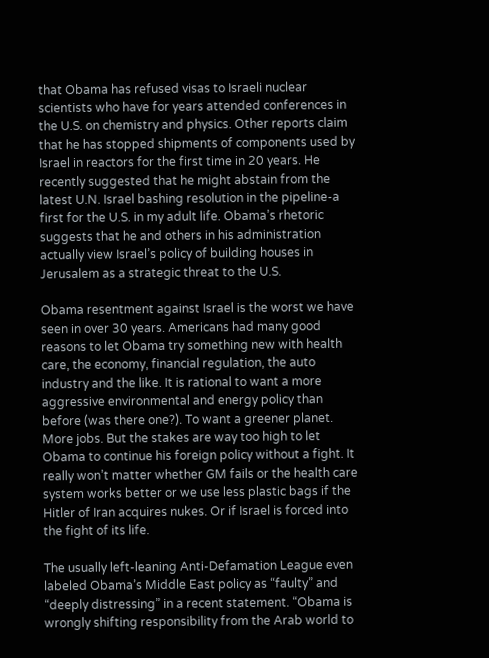that Obama has refused visas to Israeli nuclear scientists who have for years attended conferences in the U.S. on chemistry and physics. Other reports claim that he has stopped shipments of components used by Israel in reactors for the first time in 20 years. He recently suggested that he might abstain from the latest U.N. Israel bashing resolution in the pipeline-a first for the U.S. in my adult life. Obama’s rhetoric suggests that he and others in his administration actually view Israel’s policy of building houses in Jerusalem as a strategic threat to the U.S.

Obama resentment against Israel is the worst we have seen in over 30 years. Americans had many good reasons to let Obama try something new with health care, the economy, financial regulation, the auto industry and the like. It is rational to want a more aggressive environmental and energy policy than before (was there one?). To want a greener planet. More jobs. But the stakes are way too high to let Obama to continue his foreign policy without a fight. It really won’t matter whether GM fails or the health care system works better or we use less plastic bags if the Hitler of Iran acquires nukes. Or if Israel is forced into the fight of its life.

The usually left-leaning Anti-Defamation League even labeled Obama’s Middle East policy as “faulty” and “deeply distressing” in a recent statement. “Obama is wrongly shifting responsibility from the Arab world to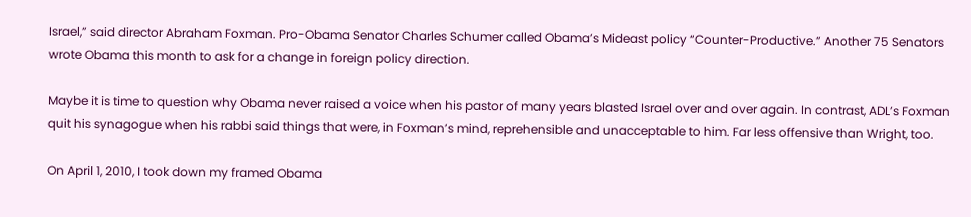Israel,” said director Abraham Foxman. Pro-Obama Senator Charles Schumer called Obama’s Mideast policy “Counter-Productive.” Another 75 Senators wrote Obama this month to ask for a change in foreign policy direction.

Maybe it is time to question why Obama never raised a voice when his pastor of many years blasted Israel over and over again. In contrast, ADL’s Foxman quit his synagogue when his rabbi said things that were, in Foxman’s mind, reprehensible and unacceptable to him. Far less offensive than Wright, too.

On April 1, 2010, I took down my framed Obama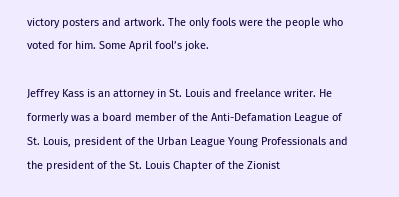victory posters and artwork. The only fools were the people who voted for him. Some April fool’s joke.

Jeffrey Kass is an attorney in St. Louis and freelance writer. He formerly was a board member of the Anti-Defamation League of St. Louis, president of the Urban League Young Professionals and the president of the St. Louis Chapter of the Zionist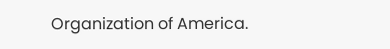Organization of America.